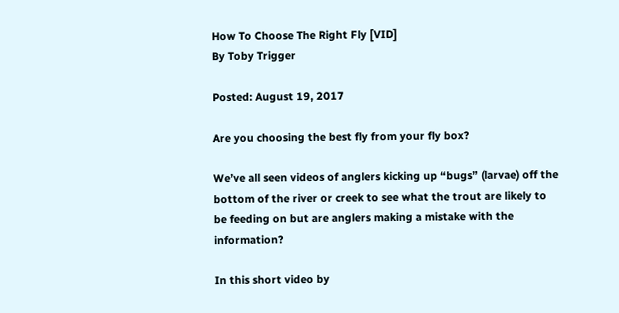How To Choose The Right Fly [VID]
By Toby Trigger

Posted: August 19, 2017

Are you choosing the best fly from your fly box?

We’ve all seen videos of anglers kicking up “bugs” (larvae) off the bottom of the river or creek to see what the trout are likely to be feeding on but are anglers making a mistake with the information?

In this short video by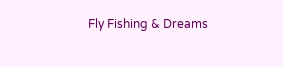Fly Fishing & Dreams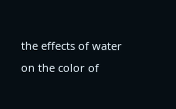the effects of water on the color of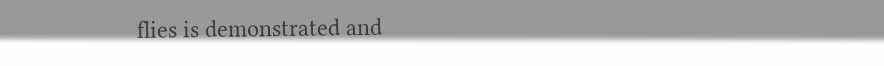flies is demonstrated and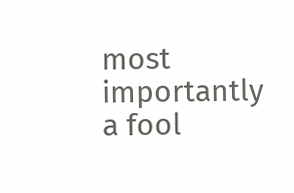most importantly a fool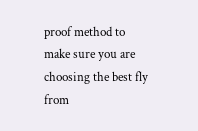proof method to make sure you are choosing the best fly from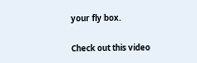your fly box.

Check out this video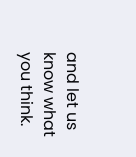and let us know what you think.